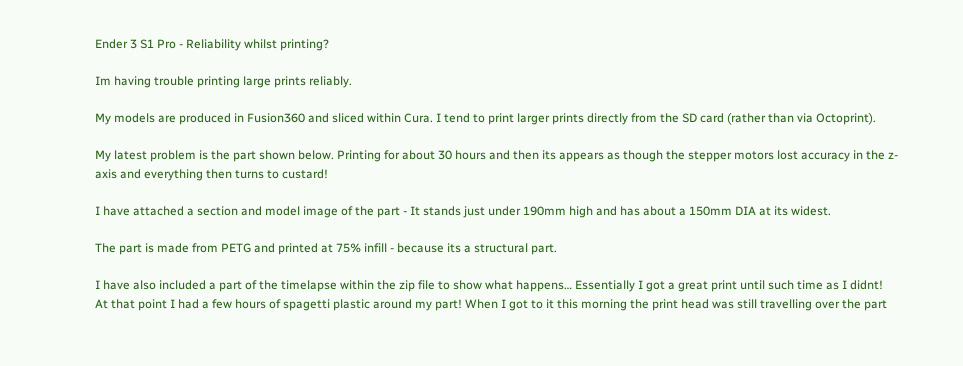Ender 3 S1 Pro - Reliability whilst printing?

Im having trouble printing large prints reliably.

My models are produced in Fusion360 and sliced within Cura. I tend to print larger prints directly from the SD card (rather than via Octoprint).

My latest problem is the part shown below. Printing for about 30 hours and then its appears as though the stepper motors lost accuracy in the z-axis and everything then turns to custard!

I have attached a section and model image of the part - It stands just under 190mm high and has about a 150mm DIA at its widest.

The part is made from PETG and printed at 75% infill - because its a structural part.

I have also included a part of the timelapse within the zip file to show what happens… Essentially I got a great print until such time as I didnt! At that point I had a few hours of spagetti plastic around my part! When I got to it this morning the print head was still travelling over the part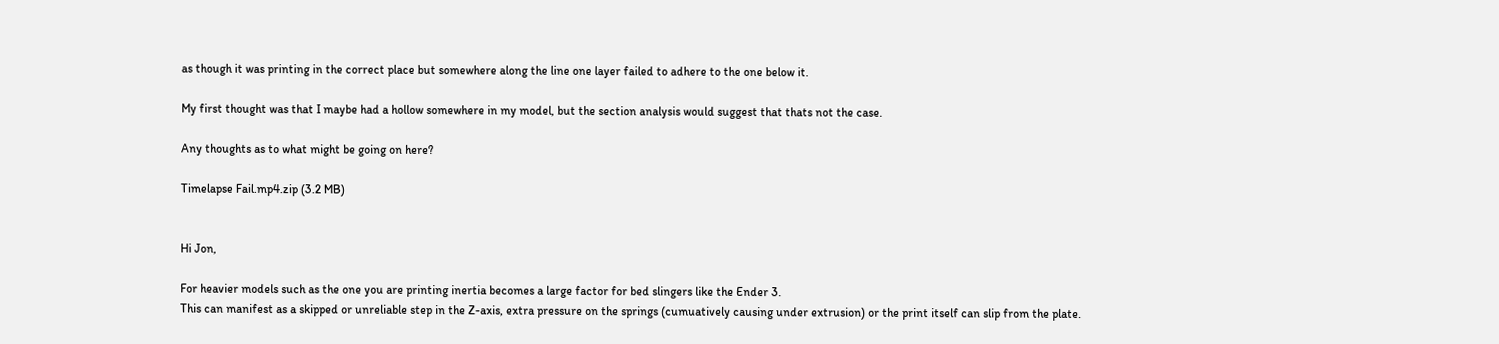as though it was printing in the correct place but somewhere along the line one layer failed to adhere to the one below it.

My first thought was that I maybe had a hollow somewhere in my model, but the section analysis would suggest that thats not the case.

Any thoughts as to what might be going on here?

Timelapse Fail.mp4.zip (3.2 MB)


Hi Jon,

For heavier models such as the one you are printing inertia becomes a large factor for bed slingers like the Ender 3.
This can manifest as a skipped or unreliable step in the Z-axis, extra pressure on the springs (cumuatively causing under extrusion) or the print itself can slip from the plate.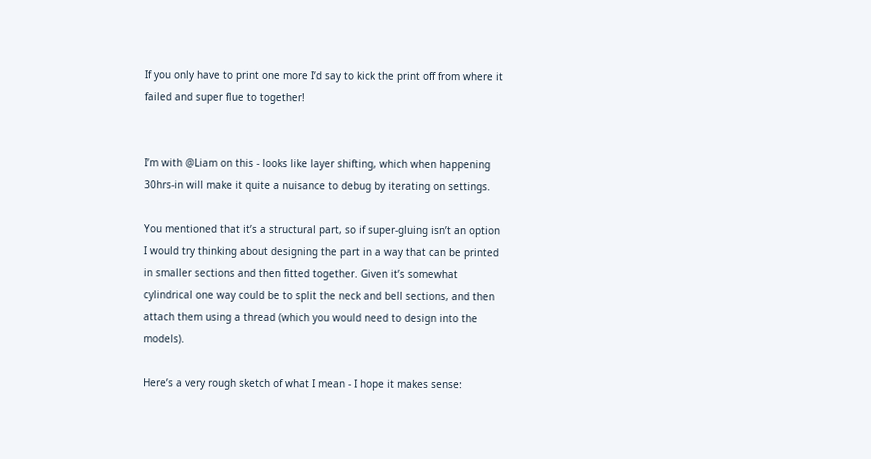If you only have to print one more I’d say to kick the print off from where it failed and super flue to together!


I’m with @Liam on this - looks like layer shifting, which when happening 30hrs-in will make it quite a nuisance to debug by iterating on settings.

You mentioned that it’s a structural part, so if super-gluing isn’t an option I would try thinking about designing the part in a way that can be printed in smaller sections and then fitted together. Given it’s somewhat cylindrical one way could be to split the neck and bell sections, and then attach them using a thread (which you would need to design into the models).

Here’s a very rough sketch of what I mean - I hope it makes sense: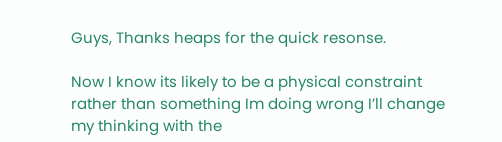Guys, Thanks heaps for the quick resonse.

Now I know its likely to be a physical constraint rather than something Im doing wrong I’ll change my thinking with the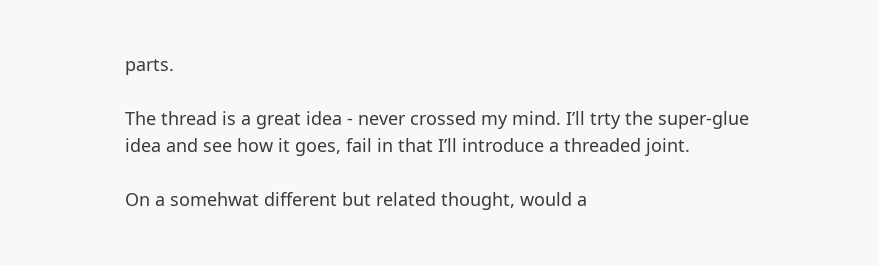parts.

The thread is a great idea - never crossed my mind. I’ll trty the super-glue idea and see how it goes, fail in that I’ll introduce a threaded joint.

On a somehwat different but related thought, would a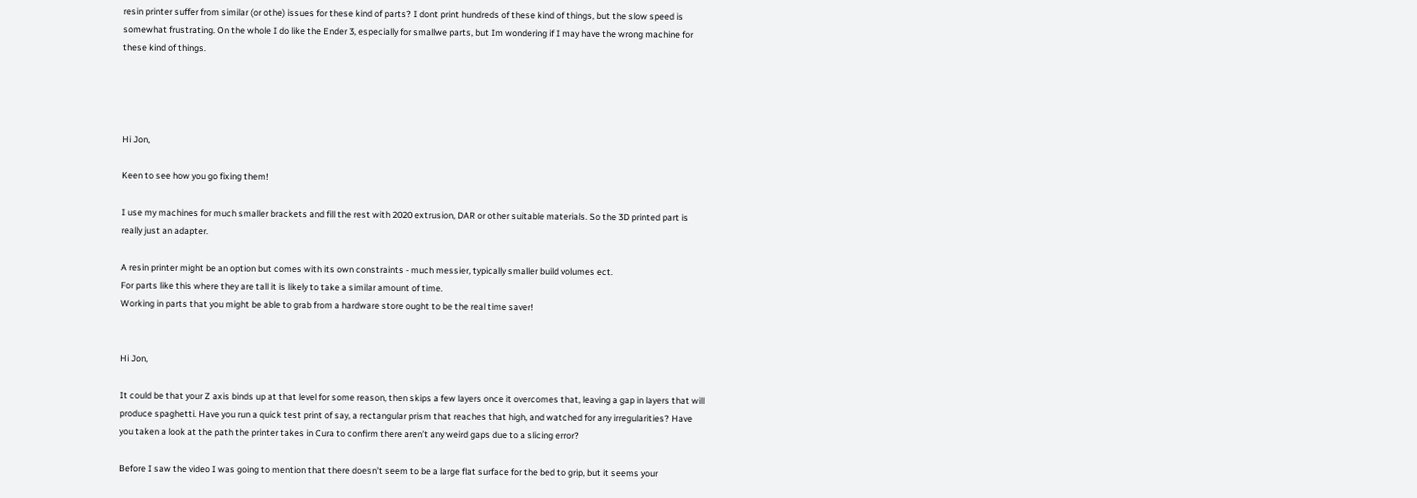resin printer suffer from similar (or othe) issues for these kind of parts? I dont print hundreds of these kind of things, but the slow speed is somewhat frustrating. On the whole I do like the Ender 3, especially for smallwe parts, but Im wondering if I may have the wrong machine for these kind of things.




Hi Jon,

Keen to see how you go fixing them!

I use my machines for much smaller brackets and fill the rest with 2020 extrusion, DAR or other suitable materials. So the 3D printed part is really just an adapter.

A resin printer might be an option but comes with its own constraints - much messier, typically smaller build volumes ect.
For parts like this where they are tall it is likely to take a similar amount of time.
Working in parts that you might be able to grab from a hardware store ought to be the real time saver!


Hi Jon,

It could be that your Z axis binds up at that level for some reason, then skips a few layers once it overcomes that, leaving a gap in layers that will produce spaghetti. Have you run a quick test print of say, a rectangular prism that reaches that high, and watched for any irregularities? Have you taken a look at the path the printer takes in Cura to confirm there aren’t any weird gaps due to a slicing error?

Before I saw the video I was going to mention that there doesn’t seem to be a large flat surface for the bed to grip, but it seems your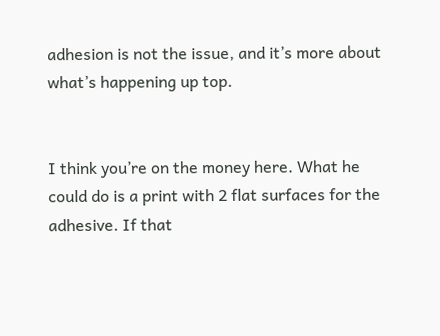adhesion is not the issue, and it’s more about what’s happening up top.


I think you’re on the money here. What he could do is a print with 2 flat surfaces for the adhesive. If that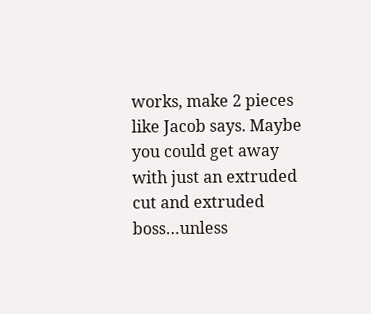works, make 2 pieces like Jacob says. Maybe you could get away with just an extruded cut and extruded boss…unless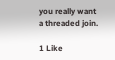you really want a threaded join.

1 Like